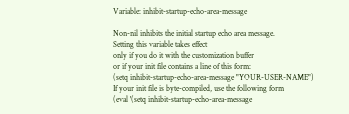Variable: inhibit-startup-echo-area-message

Non-nil inhibits the initial startup echo area message.
Setting this variable takes effect
only if you do it with the customization buffer
or if your init file contains a line of this form:
(setq inhibit-startup-echo-area-message "YOUR-USER-NAME")
If your init file is byte-compiled, use the following form
(eval '(setq inhibit-startup-echo-area-message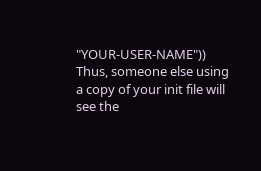"YOUR-USER-NAME"))
Thus, someone else using a copy of your init file will see the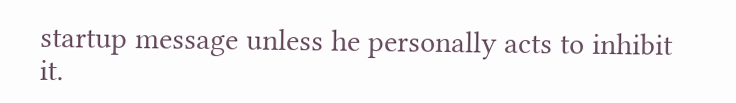startup message unless he personally acts to inhibit it.